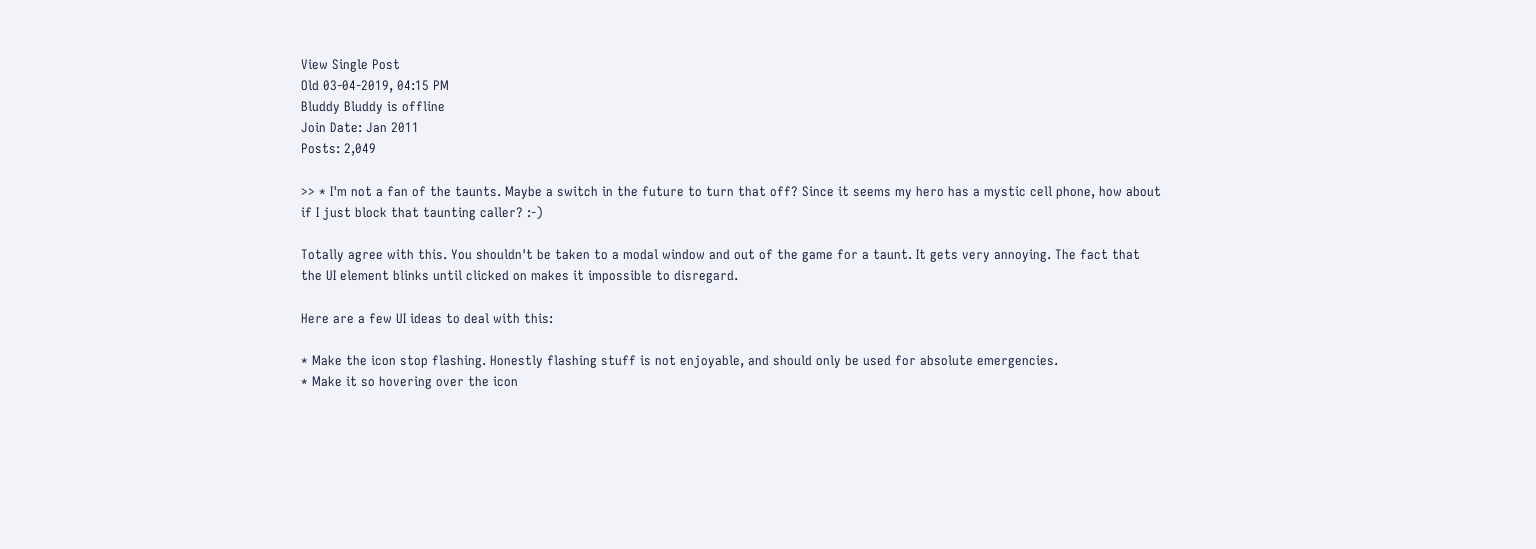View Single Post
Old 03-04-2019, 04:15 PM
Bluddy Bluddy is offline
Join Date: Jan 2011
Posts: 2,049

>> * I'm not a fan of the taunts. Maybe a switch in the future to turn that off? Since it seems my hero has a mystic cell phone, how about if I just block that taunting caller? :-)

Totally agree with this. You shouldn't be taken to a modal window and out of the game for a taunt. It gets very annoying. The fact that the UI element blinks until clicked on makes it impossible to disregard.

Here are a few UI ideas to deal with this:

* Make the icon stop flashing. Honestly flashing stuff is not enjoyable, and should only be used for absolute emergencies.
* Make it so hovering over the icon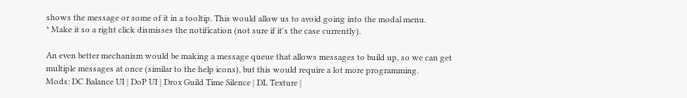shows the message or some of it in a tooltip. This would allow us to avoid going into the modal menu.
* Make it so a right click dismisses the notification (not sure if it's the case currently).

An even better mechanism would be making a message queue that allows messages to build up, so we can get multiple messages at once (similar to the help icons), but this would require a lot more programming.
Mods: DC Balance UI | DoP UI | Drox Guild Time Silence | DL Texture |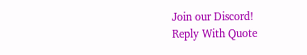Join our Discord!
Reply With Quote